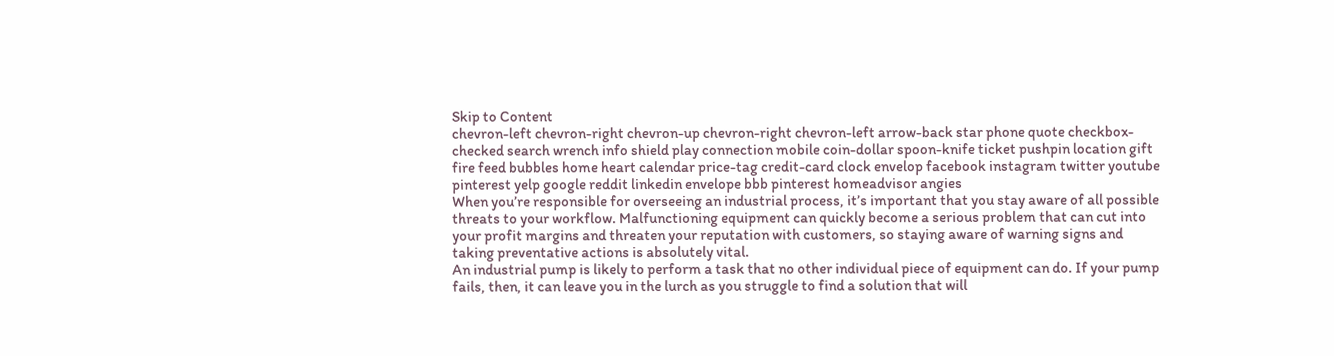Skip to Content
chevron-left chevron-right chevron-up chevron-right chevron-left arrow-back star phone quote checkbox-checked search wrench info shield play connection mobile coin-dollar spoon-knife ticket pushpin location gift fire feed bubbles home heart calendar price-tag credit-card clock envelop facebook instagram twitter youtube pinterest yelp google reddit linkedin envelope bbb pinterest homeadvisor angies
When you’re responsible for overseeing an industrial process, it’s important that you stay aware of all possible threats to your workflow. Malfunctioning equipment can quickly become a serious problem that can cut into your profit margins and threaten your reputation with customers, so staying aware of warning signs and taking preventative actions is absolutely vital.
An industrial pump is likely to perform a task that no other individual piece of equipment can do. If your pump fails, then, it can leave you in the lurch as you struggle to find a solution that will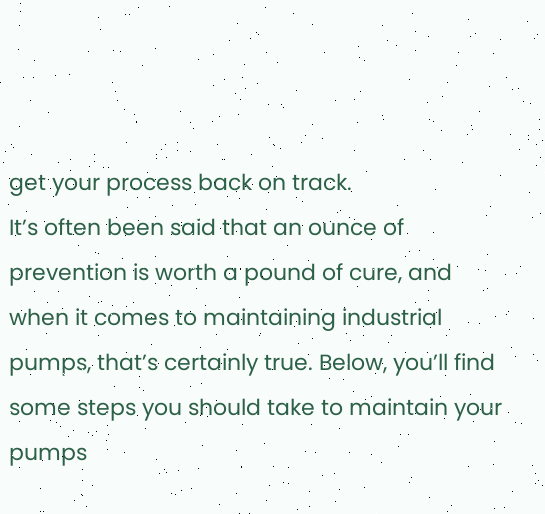get your process back on track.
It’s often been said that an ounce of prevention is worth a pound of cure, and when it comes to maintaining industrial pumps, that’s certainly true. Below, you’ll find some steps you should take to maintain your pumps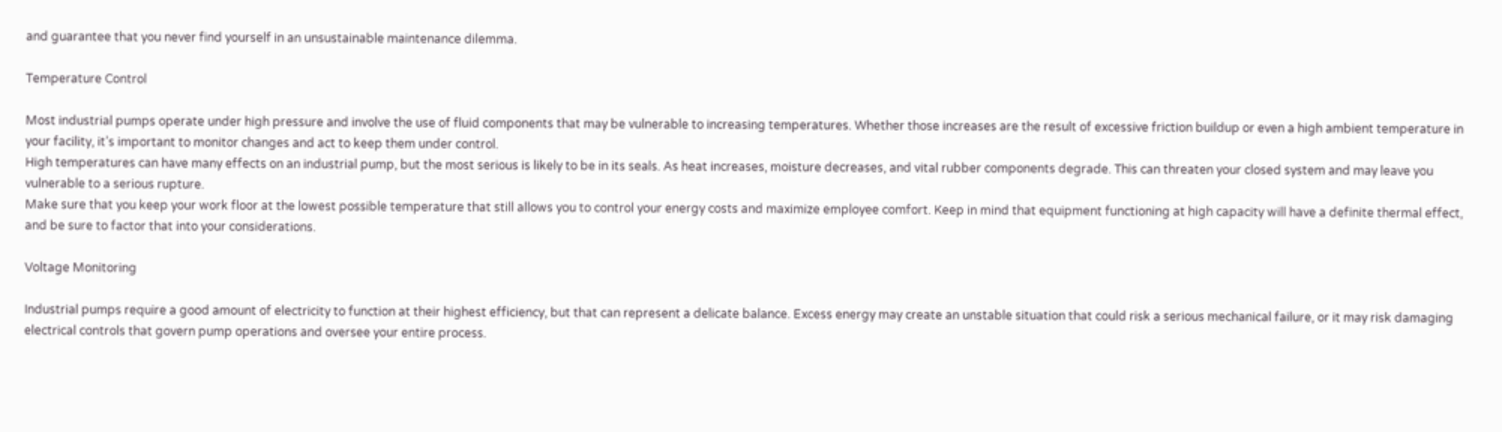and guarantee that you never find yourself in an unsustainable maintenance dilemma.

Temperature Control

Most industrial pumps operate under high pressure and involve the use of fluid components that may be vulnerable to increasing temperatures. Whether those increases are the result of excessive friction buildup or even a high ambient temperature in your facility, it’s important to monitor changes and act to keep them under control.
High temperatures can have many effects on an industrial pump, but the most serious is likely to be in its seals. As heat increases, moisture decreases, and vital rubber components degrade. This can threaten your closed system and may leave you vulnerable to a serious rupture.
Make sure that you keep your work floor at the lowest possible temperature that still allows you to control your energy costs and maximize employee comfort. Keep in mind that equipment functioning at high capacity will have a definite thermal effect, and be sure to factor that into your considerations.

Voltage Monitoring

Industrial pumps require a good amount of electricity to function at their highest efficiency, but that can represent a delicate balance. Excess energy may create an unstable situation that could risk a serious mechanical failure, or it may risk damaging electrical controls that govern pump operations and oversee your entire process.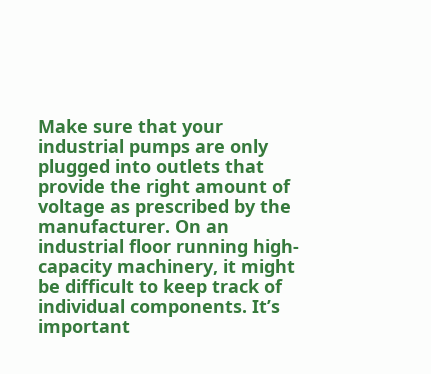Make sure that your industrial pumps are only plugged into outlets that provide the right amount of voltage as prescribed by the manufacturer. On an industrial floor running high-capacity machinery, it might be difficult to keep track of individual components. It’s important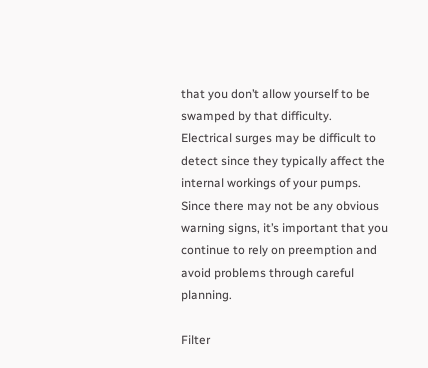that you don’t allow yourself to be swamped by that difficulty.
Electrical surges may be difficult to detect since they typically affect the internal workings of your pumps. Since there may not be any obvious warning signs, it’s important that you continue to rely on preemption and avoid problems through careful planning.

Filter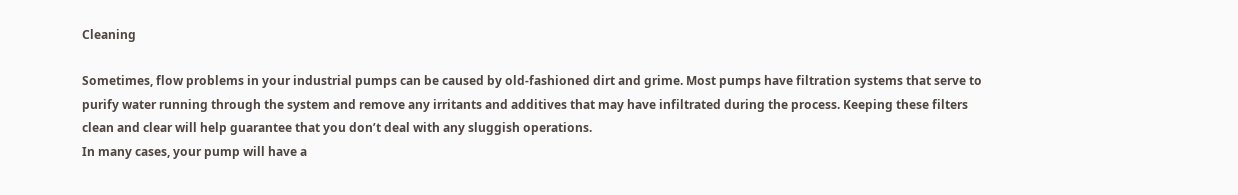Cleaning

Sometimes, flow problems in your industrial pumps can be caused by old-fashioned dirt and grime. Most pumps have filtration systems that serve to purify water running through the system and remove any irritants and additives that may have infiltrated during the process. Keeping these filters clean and clear will help guarantee that you don’t deal with any sluggish operations.
In many cases, your pump will have a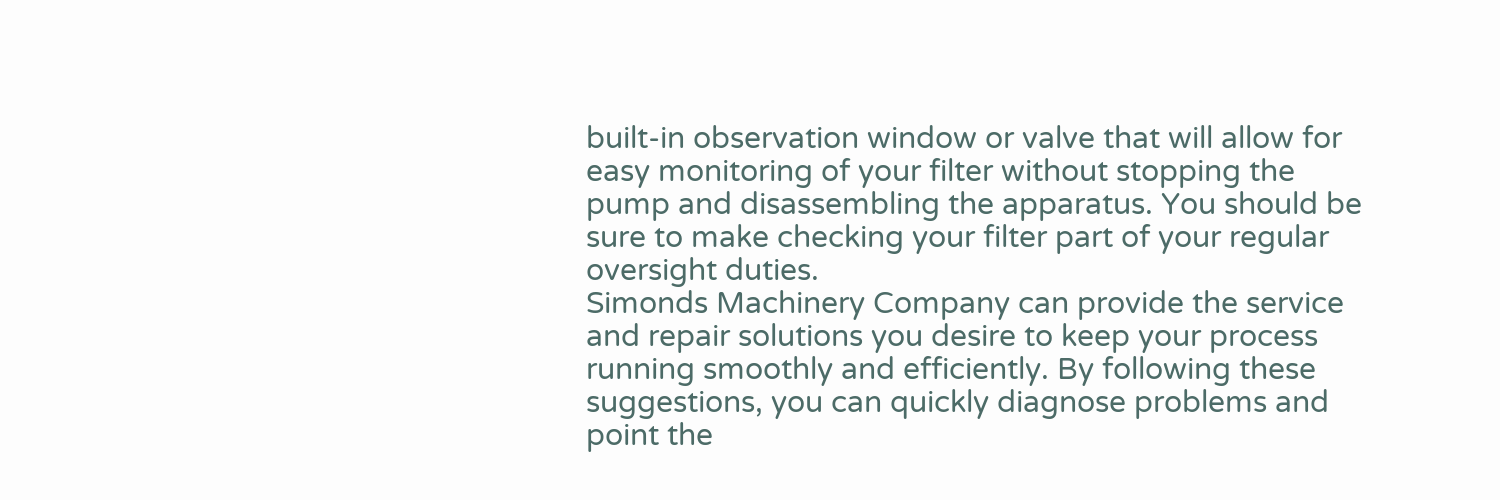built-in observation window or valve that will allow for easy monitoring of your filter without stopping the pump and disassembling the apparatus. You should be sure to make checking your filter part of your regular oversight duties.
Simonds Machinery Company can provide the service and repair solutions you desire to keep your process running smoothly and efficiently. By following these suggestions, you can quickly diagnose problems and point the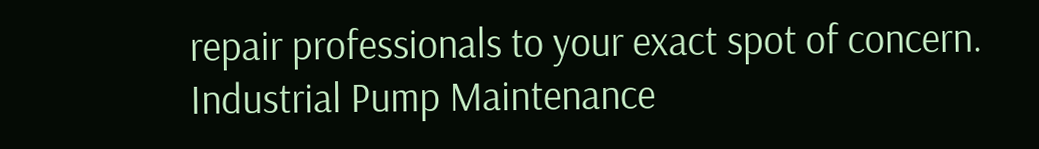repair professionals to your exact spot of concern.
Industrial Pump Maintenance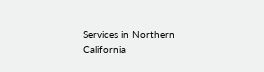Services in Northern California